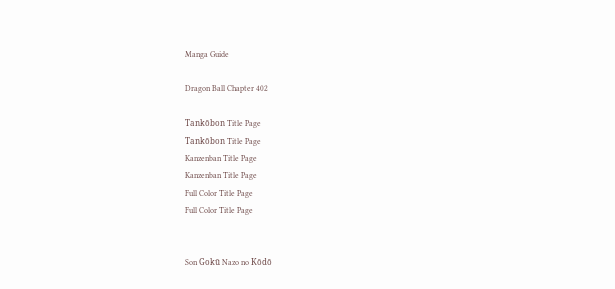Manga Guide

Dragon Ball Chapter 402

Tankōbon Title Page
Tankōbon Title Page
Kanzenban Title Page
Kanzenban Title Page
Full Color Title Page
Full Color Title Page


Son Gokū Nazo no Kōdō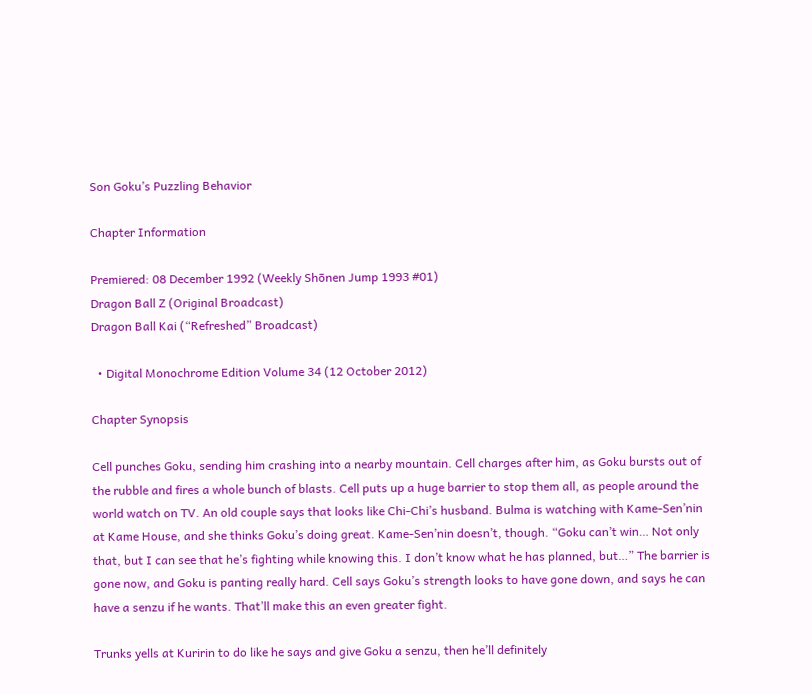Son Goku’s Puzzling Behavior

Chapter Information

Premiered: 08 December 1992 (Weekly Shōnen Jump 1993 #01)
Dragon Ball Z (Original Broadcast)
Dragon Ball Kai (“Refreshed” Broadcast)

  • Digital Monochrome Edition Volume 34 (12 October 2012)

Chapter Synopsis

Cell punches Goku, sending him crashing into a nearby mountain. Cell charges after him, as Goku bursts out of the rubble and fires a whole bunch of blasts. Cell puts up a huge barrier to stop them all, as people around the world watch on TV. An old couple says that looks like Chi-Chi’s husband. Bulma is watching with Kame-Sen’nin at Kame House, and she thinks Goku’s doing great. Kame-Sen’nin doesn’t, though. “Goku can’t win… Not only that, but I can see that he’s fighting while knowing this. I don’t know what he has planned, but…” The barrier is gone now, and Goku is panting really hard. Cell says Goku’s strength looks to have gone down, and says he can have a senzu if he wants. That’ll make this an even greater fight.

Trunks yells at Kuririn to do like he says and give Goku a senzu, then he’ll definitely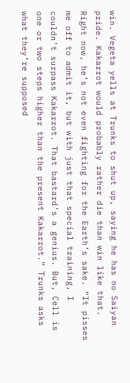win. Vegeta yells at Trunks to shut up, saying he has no Saiyan pride. Kakarrot would probably rather die than win like that. Right now, he’s not even fighting for the Earth’s sake. “It pisses me off to admit it, but with just that special training, I couldn’t surpass Kakarrot. That bastard’s a genius. But, Cell is one or two steps higher than the present Kakarrot.” Trunks asks what they’re supposed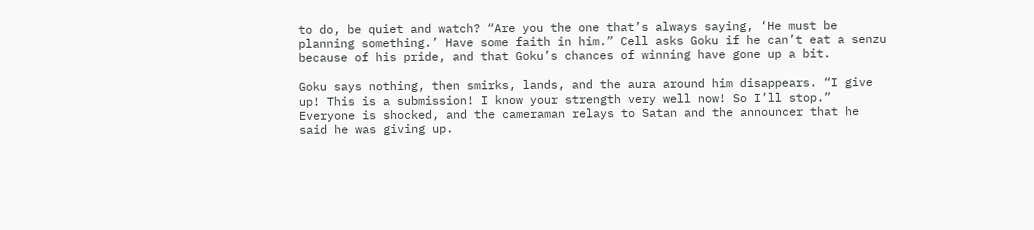to do, be quiet and watch? “Are you the one that’s always saying, ‘He must be planning something.’ Have some faith in him.” Cell asks Goku if he can’t eat a senzu because of his pride, and that Goku’s chances of winning have gone up a bit.

Goku says nothing, then smirks, lands, and the aura around him disappears. “I give up! This is a submission! I know your strength very well now! So I’ll stop.” Everyone is shocked, and the cameraman relays to Satan and the announcer that he said he was giving up.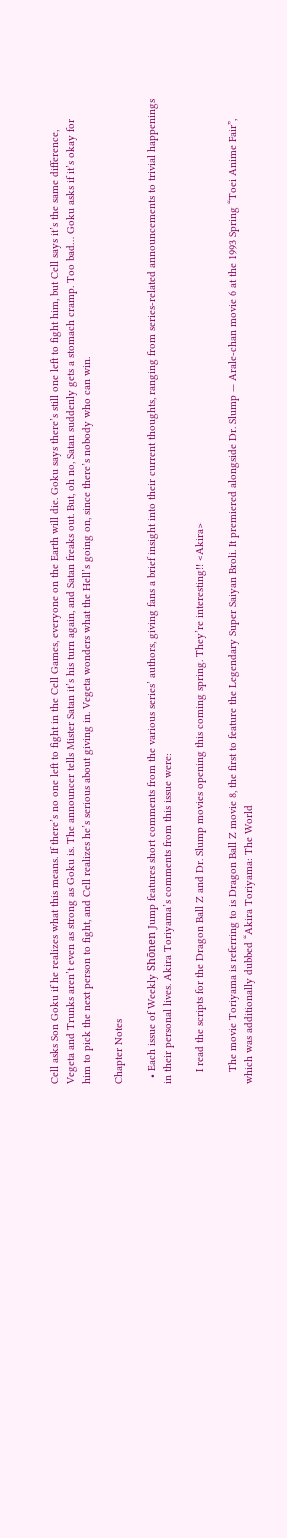Cell asks Son Goku if he realizes what this means. If there’s no one left to fight in the Cell Games, everyone on the Earth will die. Goku says there’s still one left to fight him, but Cell says it’s the same difference, Vegeta and Trunks aren’t even as strong as Goku is. The announcer tells Mister Satan it’s his turn again, and Satan freaks out. But, oh no, Satan suddenly gets a stomach cramp. Too bad… Goku asks if it’s okay for him to pick the next person to fight, and Cell realizes he’s serious about giving in. Vegeta wonders what the Hell’s going on, since there’s nobody who can win.

Chapter Notes

  • Each issue of Weekly Shōnen Jump features short comments from the various series’ authors, giving fans a brief insight into their current thoughts, ranging from series-related announcements to trivial happenings in their personal lives. Akira Toriyama’s comments from this issue were:

    I read the scripts for the Dragon Ball Z and Dr. Slump movies opening this coming spring. They’re interesting!! <Akira>

    The movie Toriyama is referring to is Dragon Ball Z movie 8, the first to feature the Legendary Super Saiyan Broli. It premiered alongside Dr. Slump — Arale-chan movie 6 at the 1993 Spring “Toei Anime Fair”, which was additionally dubbed “Akira Toriyama: The World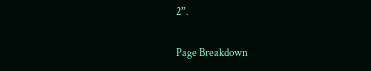2”.

Page Breakdown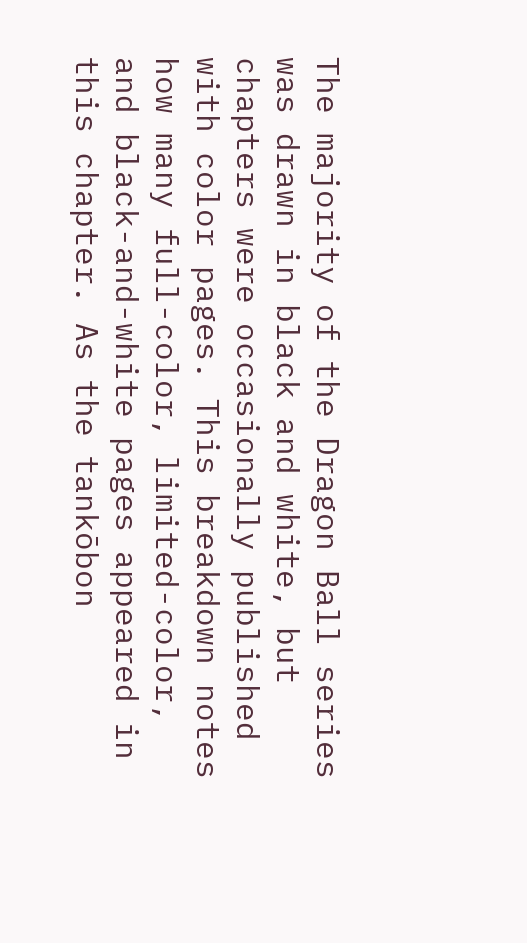The majority of the Dragon Ball series was drawn in black and white, but chapters were occasionally published with color pages. This breakdown notes how many full-color, limited-color, and black-and-white pages appeared in this chapter. As the tankōbon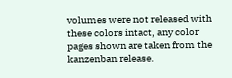volumes were not released with these colors intact, any color pages shown are taken from the kanzenban release.